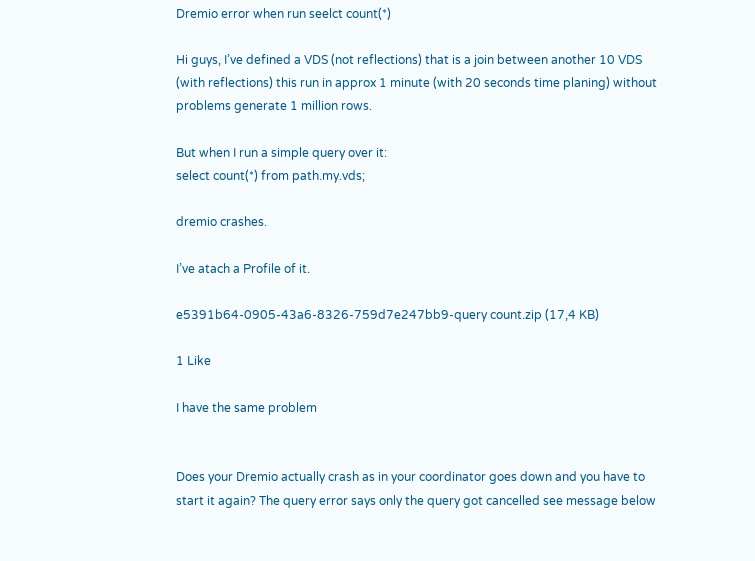Dremio error when run seelct count(*)

Hi guys, I’ve defined a VDS (not reflections) that is a join between another 10 VDS (with reflections) this run in approx 1 minute (with 20 seconds time planing) without problems generate 1 million rows.

But when I run a simple query over it:
select count(*) from path.my.vds;

dremio crashes.

I’ve atach a Profile of it.

e5391b64-0905-43a6-8326-759d7e247bb9-query count.zip (17,4 KB)

1 Like

I have the same problem


Does your Dremio actually crash as in your coordinator goes down and you have to start it again? The query error says only the query got cancelled see message below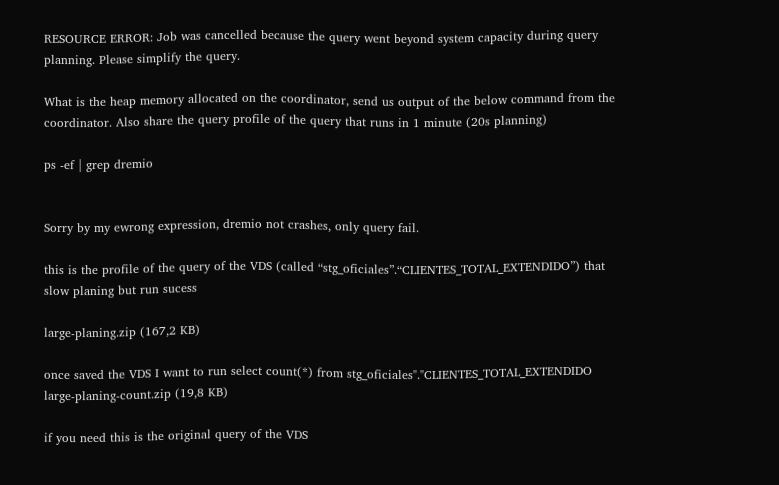RESOURCE ERROR: Job was cancelled because the query went beyond system capacity during query planning. Please simplify the query.

What is the heap memory allocated on the coordinator, send us output of the below command from the coordinator. Also share the query profile of the query that runs in 1 minute (20s planning)

ps -ef | grep dremio


Sorry by my ewrong expression, dremio not crashes, only query fail.

this is the profile of the query of the VDS (called “stg_oficiales”.“CLIENTES_TOTAL_EXTENDIDO”) that slow planing but run sucess

large-planing.zip (167,2 KB)

once saved the VDS I want to run select count(*) from stg_oficiales"."CLIENTES_TOTAL_EXTENDIDO
large-planing-count.zip (19,8 KB)

if you need this is the original query of the VDS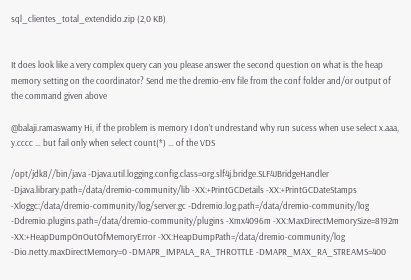sql_clientes_total_extendido.zip (2,0 KB)


It does look like a very complex query can you please answer the second question on what is the heap memory setting on the coordinator? Send me the dremio-env file from the conf folder and/or output of the command given above

@balaji.ramaswamy Hi, if the problem is memory I don’t undrestand why run sucess when use select x.aaa, y.cccc … but fail only when select count(*) … of the VDS

/opt/jdk8//bin/java -Djava.util.logging.config.class=org.slf4j.bridge.SLF4JBridgeHandler -Djava.library.path=/data/dremio-community/lib -XX:+PrintGCDetails -XX:+PrintGCDateStamps -Xloggc:/data/dremio-community/log/server.gc -Ddremio.log.path=/data/dremio-community/log -Ddremio.plugins.path=/data/dremio-community/plugins -Xmx4096m -XX:MaxDirectMemorySize=8192m -XX:+HeapDumpOnOutOfMemoryError -XX:HeapDumpPath=/data/dremio-community/log -Dio.netty.maxDirectMemory=0 -DMAPR_IMPALA_RA_THROTTLE -DMAPR_MAX_RA_STREAMS=400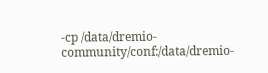-cp /data/dremio-community/conf:/data/dremio-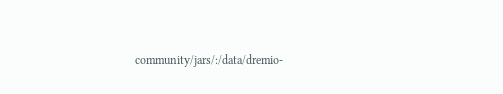community/jars/:/data/dremio-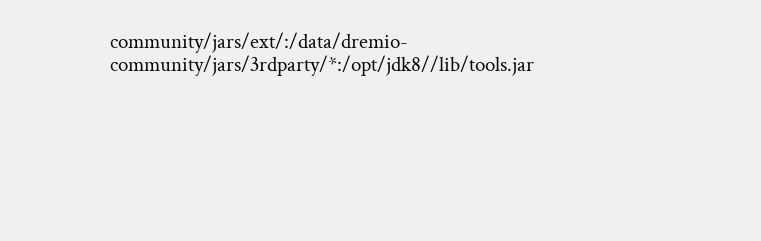community/jars/ext/:/data/dremio-community/jars/3rdparty/*:/opt/jdk8//lib/tools.jar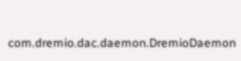com.dremio.dac.daemon.DremioDaemon